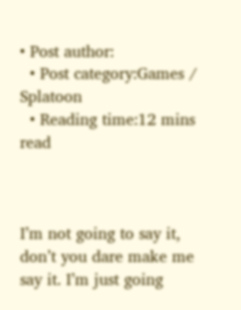• Post author:
  • Post category:Games / Splatoon
  • Reading time:12 mins read



I’m not going to say it, don’t you dare make me say it. I’m just going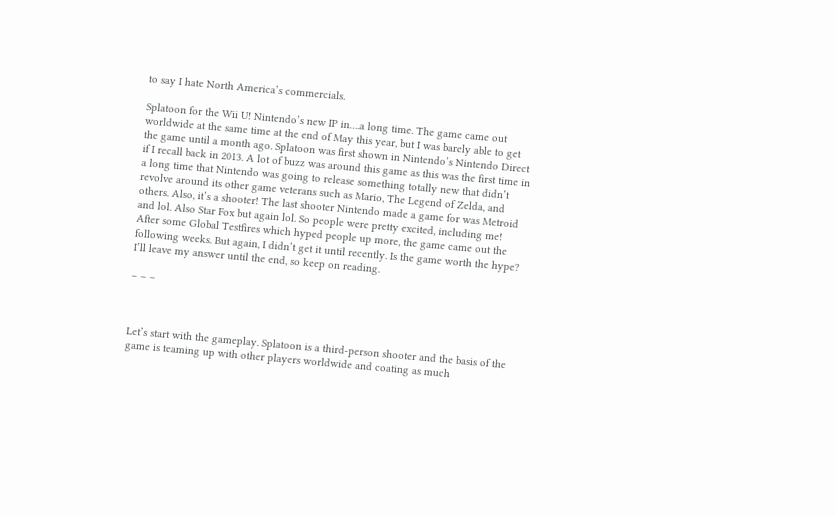to say I hate North America’s commercials.

Splatoon for the Wii U! Nintendo’s new IP in….a long time. The game came out worldwide at the same time at the end of May this year, but I was barely able to get the game until a month ago. Splatoon was first shown in Nintendo’s Nintendo Direct if I recall back in 2013. A lot of buzz was around this game as this was the first time in a long time that Nintendo was going to release something totally new that didn’t revolve around its other game veterans such as Mario, The Legend of Zelda, and others. Also, it’s a shooter! The last shooter Nintendo made a game for was Metroid and lol. Also Star Fox but again lol. So people were pretty excited, including me! After some Global Testfires which hyped people up more, the game came out the following weeks. But again, I didn’t get it until recently. Is the game worth the hype? I’ll leave my answer until the end, so keep on reading.

– – –



Let’s start with the gameplay. Splatoon is a third-person shooter and the basis of the game is teaming up with other players worldwide and coating as much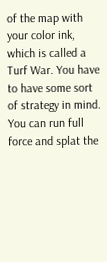of the map with your color ink, which is called a Turf War. You have to have some sort of strategy in mind. You can run full force and splat the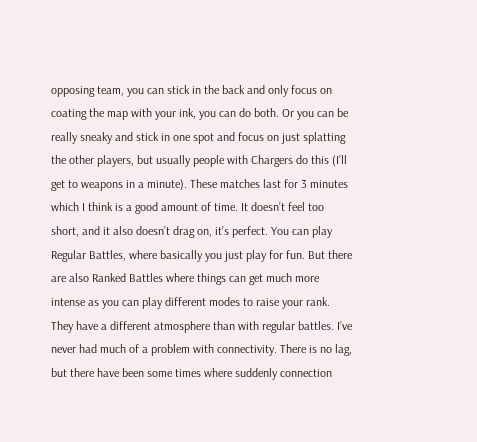opposing team, you can stick in the back and only focus on coating the map with your ink, you can do both. Or you can be really sneaky and stick in one spot and focus on just splatting the other players, but usually people with Chargers do this (I’ll get to weapons in a minute). These matches last for 3 minutes which I think is a good amount of time. It doesn’t feel too short, and it also doesn’t drag on, it’s perfect. You can play Regular Battles, where basically you just play for fun. But there are also Ranked Battles where things can get much more intense as you can play different modes to raise your rank. They have a different atmosphere than with regular battles. I’ve never had much of a problem with connectivity. There is no lag, but there have been some times where suddenly connection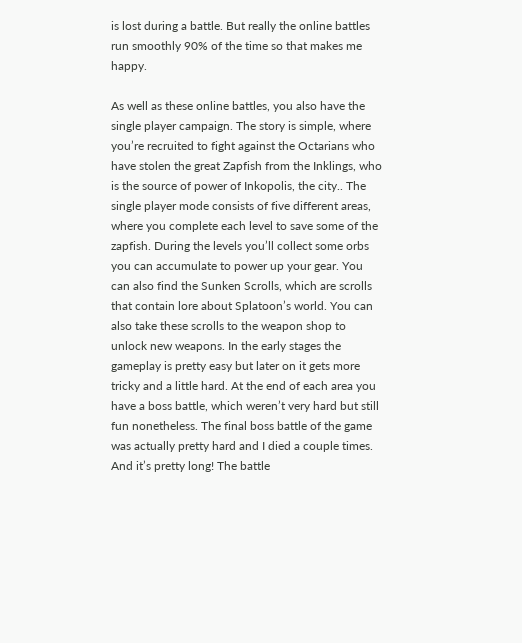is lost during a battle. But really the online battles run smoothly 90% of the time so that makes me happy.

As well as these online battles, you also have the single player campaign. The story is simple, where you’re recruited to fight against the Octarians who have stolen the great Zapfish from the Inklings, who is the source of power of Inkopolis, the city.. The single player mode consists of five different areas, where you complete each level to save some of the zapfish. During the levels you’ll collect some orbs you can accumulate to power up your gear. You can also find the Sunken Scrolls, which are scrolls that contain lore about Splatoon’s world. You can also take these scrolls to the weapon shop to unlock new weapons. In the early stages the gameplay is pretty easy but later on it gets more tricky and a little hard. At the end of each area you have a boss battle, which weren’t very hard but still fun nonetheless. The final boss battle of the game was actually pretty hard and I died a couple times. And it’s pretty long! The battle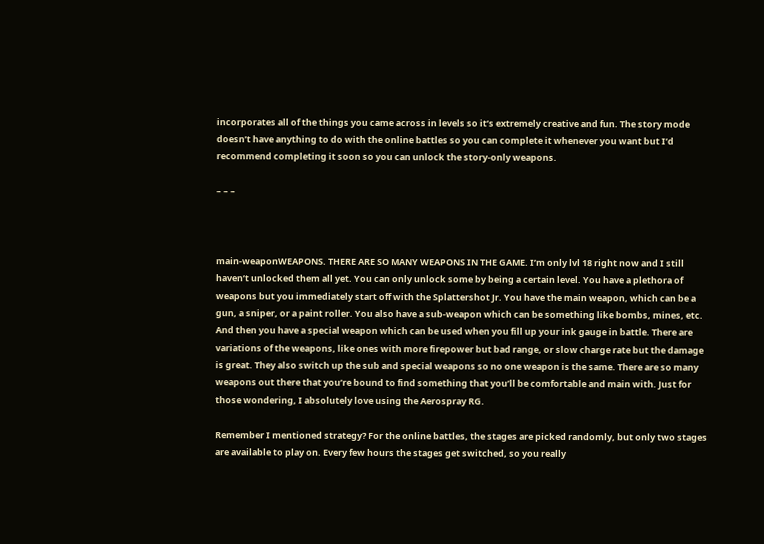incorporates all of the things you came across in levels so it’s extremely creative and fun. The story mode doesn’t have anything to do with the online battles so you can complete it whenever you want but I’d recommend completing it soon so you can unlock the story-only weapons.

– – –



main-weaponWEAPONS. THERE ARE SO MANY WEAPONS IN THE GAME. I’m only lvl 18 right now and I still haven’t unlocked them all yet. You can only unlock some by being a certain level. You have a plethora of weapons but you immediately start off with the Splattershot Jr. You have the main weapon, which can be a gun, a sniper, or a paint roller. You also have a sub-weapon which can be something like bombs, mines, etc. And then you have a special weapon which can be used when you fill up your ink gauge in battle. There are variations of the weapons, like ones with more firepower but bad range, or slow charge rate but the damage is great. They also switch up the sub and special weapons so no one weapon is the same. There are so many weapons out there that you’re bound to find something that you’ll be comfortable and main with. Just for those wondering, I absolutely love using the Aerospray RG.

Remember I mentioned strategy? For the online battles, the stages are picked randomly, but only two stages are available to play on. Every few hours the stages get switched, so you really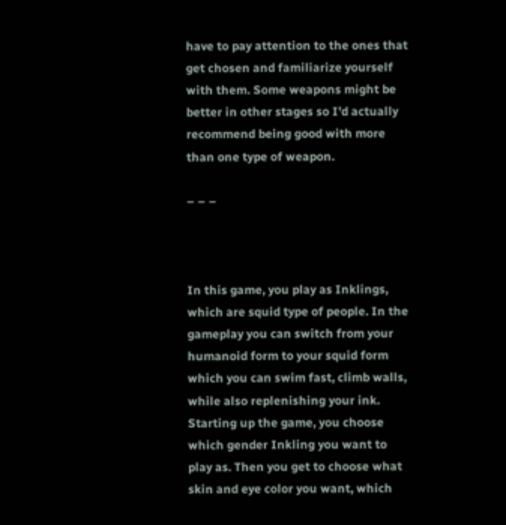have to pay attention to the ones that get chosen and familiarize yourself with them. Some weapons might be better in other stages so I’d actually recommend being good with more than one type of weapon.

– – –



In this game, you play as Inklings, which are squid type of people. In the gameplay you can switch from your humanoid form to your squid form which you can swim fast, climb walls, while also replenishing your ink. Starting up the game, you choose which gender Inkling you want to play as. Then you get to choose what skin and eye color you want, which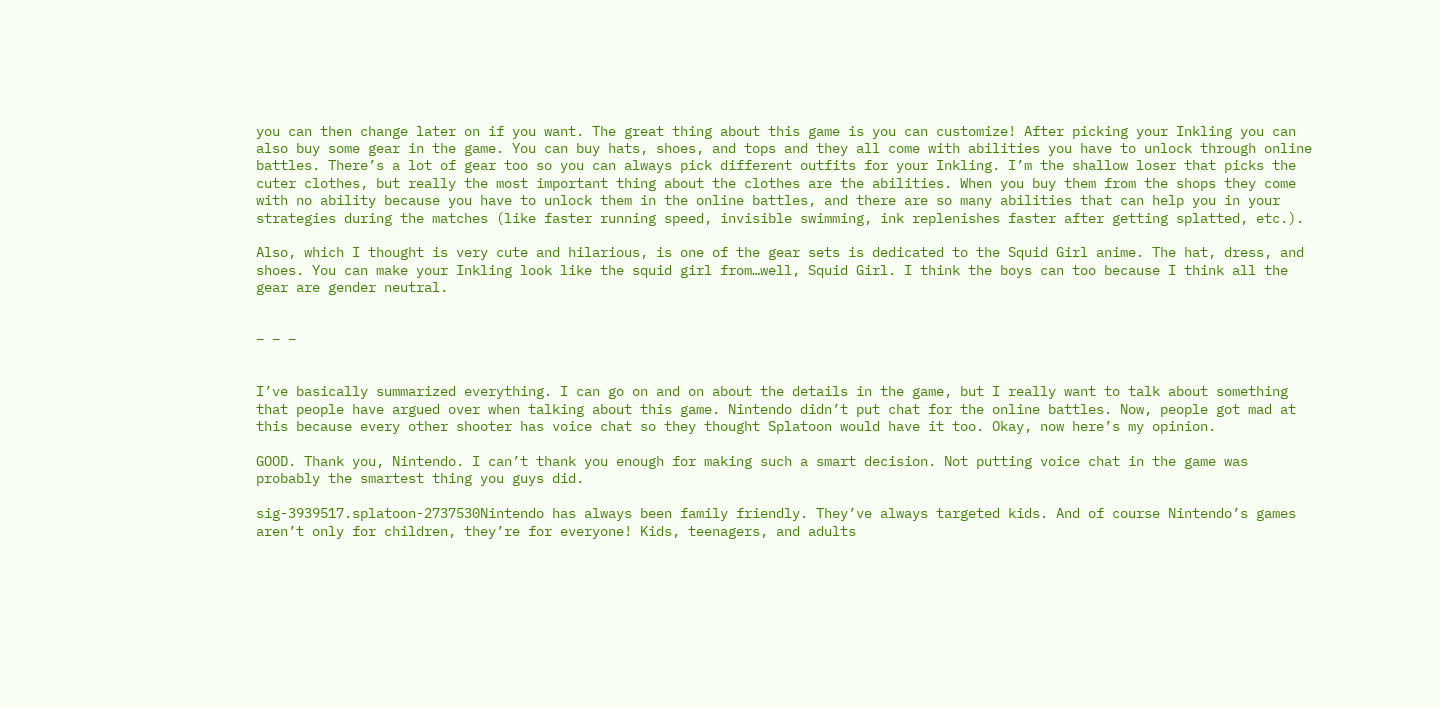you can then change later on if you want. The great thing about this game is you can customize! After picking your Inkling you can also buy some gear in the game. You can buy hats, shoes, and tops and they all come with abilities you have to unlock through online battles. There’s a lot of gear too so you can always pick different outfits for your Inkling. I’m the shallow loser that picks the cuter clothes, but really the most important thing about the clothes are the abilities. When you buy them from the shops they come with no ability because you have to unlock them in the online battles, and there are so many abilities that can help you in your strategies during the matches (like faster running speed, invisible swimming, ink replenishes faster after getting splatted, etc.).

Also, which I thought is very cute and hilarious, is one of the gear sets is dedicated to the Squid Girl anime. The hat, dress, and shoes. You can make your Inkling look like the squid girl from…well, Squid Girl. I think the boys can too because I think all the gear are gender neutral.


– – –


I’ve basically summarized everything. I can go on and on about the details in the game, but I really want to talk about something that people have argued over when talking about this game. Nintendo didn’t put chat for the online battles. Now, people got mad at this because every other shooter has voice chat so they thought Splatoon would have it too. Okay, now here’s my opinion.

GOOD. Thank you, Nintendo. I can’t thank you enough for making such a smart decision. Not putting voice chat in the game was probably the smartest thing you guys did.

sig-3939517.splatoon-2737530Nintendo has always been family friendly. They’ve always targeted kids. And of course Nintendo’s games aren’t only for children, they’re for everyone! Kids, teenagers, and adults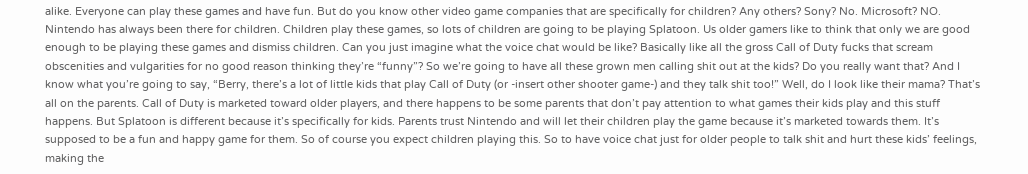alike. Everyone can play these games and have fun. But do you know other video game companies that are specifically for children? Any others? Sony? No. Microsoft? NO. Nintendo has always been there for children. Children play these games, so lots of children are going to be playing Splatoon. Us older gamers like to think that only we are good enough to be playing these games and dismiss children. Can you just imagine what the voice chat would be like? Basically like all the gross Call of Duty fucks that scream obscenities and vulgarities for no good reason thinking they’re “funny”? So we’re going to have all these grown men calling shit out at the kids? Do you really want that? And I know what you’re going to say, “Berry, there’s a lot of little kids that play Call of Duty (or -insert other shooter game-) and they talk shit too!” Well, do I look like their mama? That’s all on the parents. Call of Duty is marketed toward older players, and there happens to be some parents that don’t pay attention to what games their kids play and this stuff happens. But Splatoon is different because it’s specifically for kids. Parents trust Nintendo and will let their children play the game because it’s marketed towards them. It’s supposed to be a fun and happy game for them. So of course you expect children playing this. So to have voice chat just for older people to talk shit and hurt these kids’ feelings, making the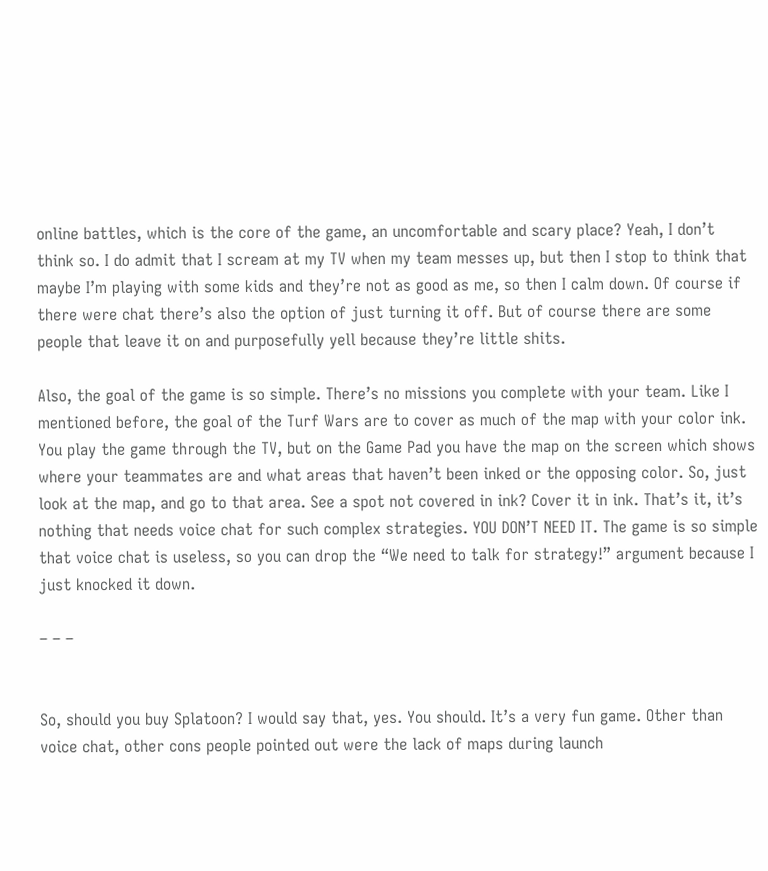online battles, which is the core of the game, an uncomfortable and scary place? Yeah, I don’t think so. I do admit that I scream at my TV when my team messes up, but then I stop to think that maybe I’m playing with some kids and they’re not as good as me, so then I calm down. Of course if there were chat there’s also the option of just turning it off. But of course there are some people that leave it on and purposefully yell because they’re little shits.

Also, the goal of the game is so simple. There’s no missions you complete with your team. Like I mentioned before, the goal of the Turf Wars are to cover as much of the map with your color ink. You play the game through the TV, but on the Game Pad you have the map on the screen which shows where your teammates are and what areas that haven’t been inked or the opposing color. So, just look at the map, and go to that area. See a spot not covered in ink? Cover it in ink. That’s it, it’s nothing that needs voice chat for such complex strategies. YOU DON’T NEED IT. The game is so simple that voice chat is useless, so you can drop the “We need to talk for strategy!” argument because I just knocked it down.

– – –


So, should you buy Splatoon? I would say that, yes. You should. It’s a very fun game. Other than voice chat, other cons people pointed out were the lack of maps during launch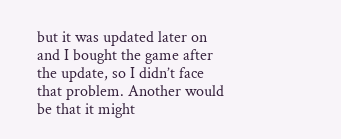but it was updated later on and I bought the game after the update, so I didn’t face that problem. Another would be that it might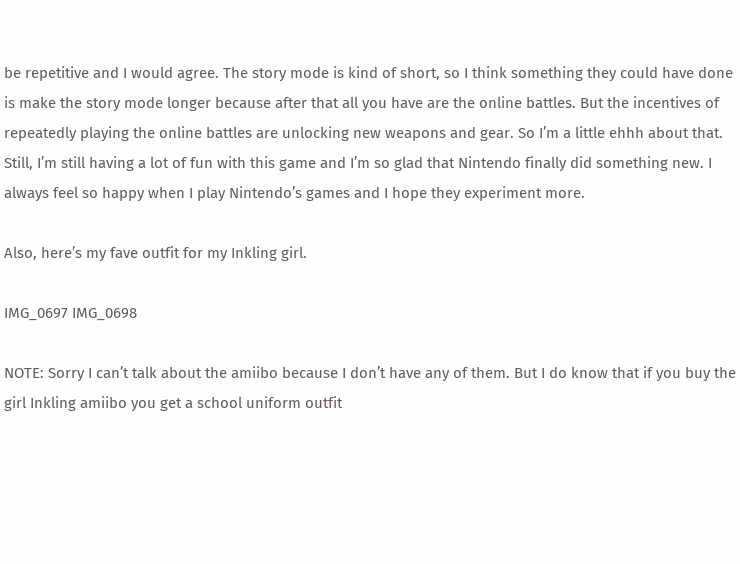be repetitive and I would agree. The story mode is kind of short, so I think something they could have done is make the story mode longer because after that all you have are the online battles. But the incentives of repeatedly playing the online battles are unlocking new weapons and gear. So I’m a little ehhh about that. Still, I’m still having a lot of fun with this game and I’m so glad that Nintendo finally did something new. I always feel so happy when I play Nintendo’s games and I hope they experiment more.

Also, here’s my fave outfit for my Inkling girl.

IMG_0697 IMG_0698

NOTE: Sorry I can’t talk about the amiibo because I don’t have any of them. But I do know that if you buy the girl Inkling amiibo you get a school uniform outfit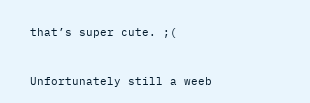that’s super cute. ;(


Unfortunately still a weeb